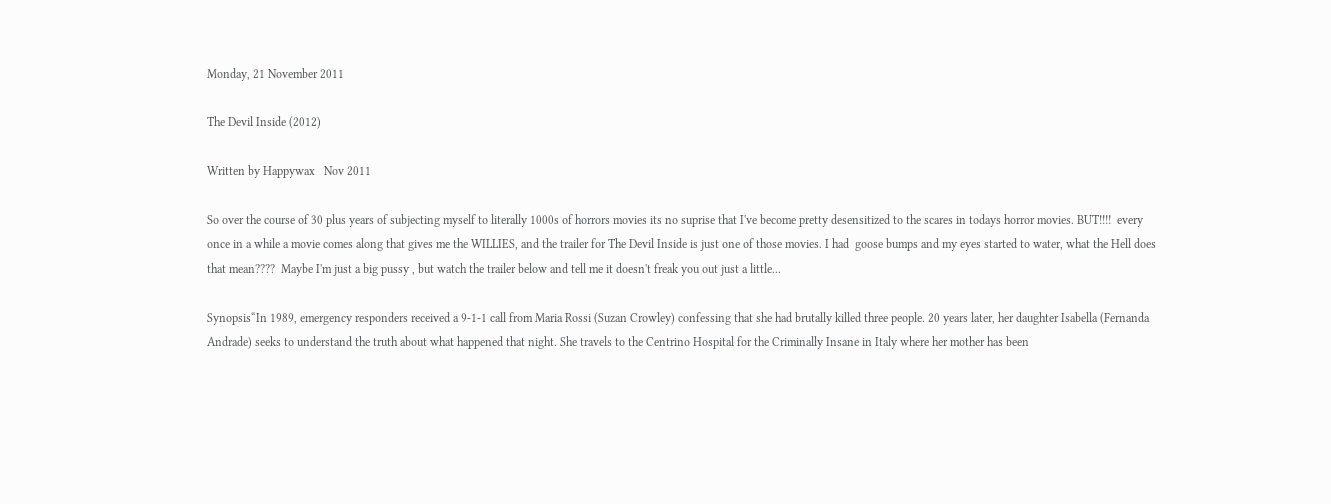Monday, 21 November 2011

The Devil Inside (2012)

Written by Happywax   Nov 2011

So over the course of 30 plus years of subjecting myself to literally 1000s of horrors movies its no suprise that I've become pretty desensitized to the scares in todays horror movies. BUT!!!!  every once in a while a movie comes along that gives me the WILLIES, and the trailer for The Devil Inside is just one of those movies. I had  goose bumps and my eyes started to water, what the Hell does that mean????  Maybe I'm just a big pussy , but watch the trailer below and tell me it doesn't freak you out just a little...

Synopsis“In 1989, emergency responders received a 9-1-1 call from Maria Rossi (Suzan Crowley) confessing that she had brutally killed three people. 20 years later, her daughter Isabella (Fernanda Andrade) seeks to understand the truth about what happened that night. She travels to the Centrino Hospital for the Criminally Insane in Italy where her mother has been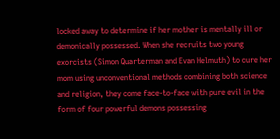locked away to determine if her mother is mentally ill or demonically possessed. When she recruits two young exorcists (Simon Quarterman and Evan Helmuth) to cure her mom using unconventional methods combining both science and religion, they come face-to-face with pure evil in the form of four powerful demons possessing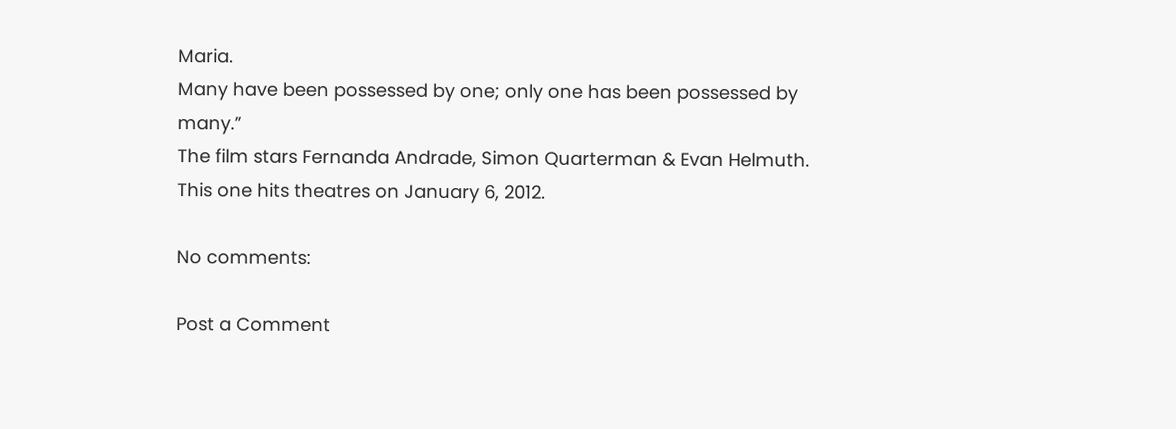Maria.
Many have been possessed by one; only one has been possessed by many.”
The film stars Fernanda Andrade, Simon Quarterman & Evan Helmuth.
This one hits theatres on January 6, 2012.

No comments:

Post a Comment